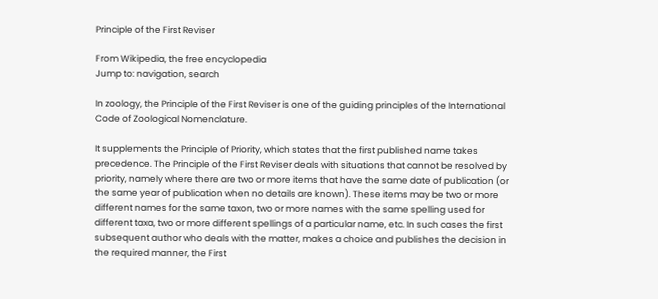Principle of the First Reviser

From Wikipedia, the free encyclopedia
Jump to: navigation, search

In zoology, the Principle of the First Reviser is one of the guiding principles of the International Code of Zoological Nomenclature.

It supplements the Principle of Priority, which states that the first published name takes precedence. The Principle of the First Reviser deals with situations that cannot be resolved by priority, namely where there are two or more items that have the same date of publication (or the same year of publication when no details are known). These items may be two or more different names for the same taxon, two or more names with the same spelling used for different taxa, two or more different spellings of a particular name, etc. In such cases the first subsequent author who deals with the matter, makes a choice and publishes the decision in the required manner, the First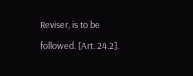Reviser, is to be followed. [Art. 24.2].